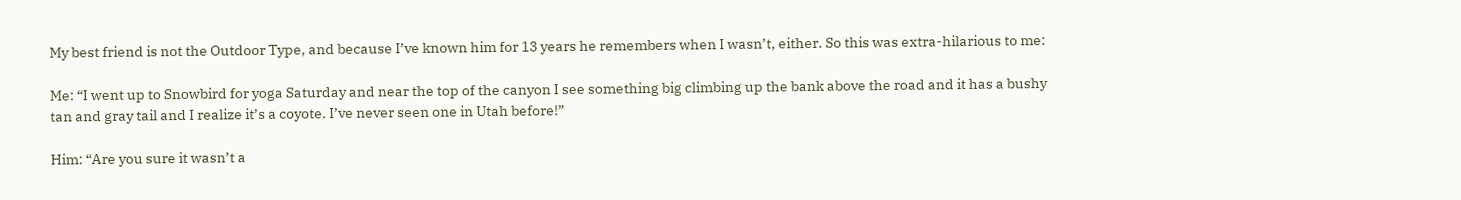My best friend is not the Outdoor Type, and because I’ve known him for 13 years he remembers when I wasn’t, either. So this was extra-hilarious to me:

Me: “I went up to Snowbird for yoga Saturday and near the top of the canyon I see something big climbing up the bank above the road and it has a bushy tan and gray tail and I realize it’s a coyote. I’ve never seen one in Utah before!”

Him: “Are you sure it wasn’t a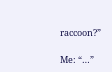raccoon?”

Me: “…”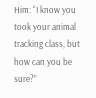Him: “I know you took your animal tracking class, but how can you be sure?”